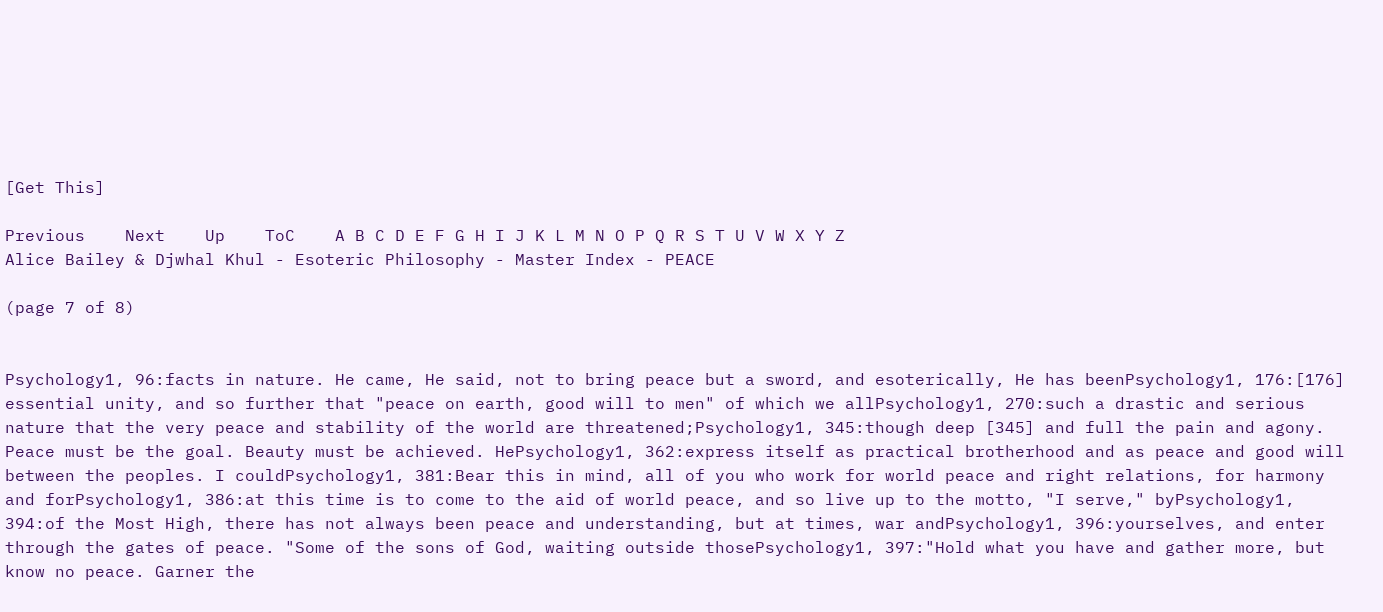[Get This]

Previous    Next    Up    ToC    A B C D E F G H I J K L M N O P Q R S T U V W X Y Z
Alice Bailey & Djwhal Khul - Esoteric Philosophy - Master Index - PEACE

(page 7 of 8)


Psychology1, 96:facts in nature. He came, He said, not to bring peace but a sword, and esoterically, He has beenPsychology1, 176:[176] essential unity, and so further that "peace on earth, good will to men" of which we allPsychology1, 270:such a drastic and serious nature that the very peace and stability of the world are threatened;Psychology1, 345:though deep [345] and full the pain and agony. Peace must be the goal. Beauty must be achieved. HePsychology1, 362:express itself as practical brotherhood and as peace and good will between the peoples. I couldPsychology1, 381:Bear this in mind, all of you who work for world peace and right relations, for harmony and forPsychology1, 386:at this time is to come to the aid of world peace, and so live up to the motto, "I serve," byPsychology1, 394:of the Most High, there has not always been peace and understanding, but at times, war andPsychology1, 396:yourselves, and enter through the gates of peace. "Some of the sons of God, waiting outside thosePsychology1, 397:"Hold what you have and gather more, but know no peace. Garner the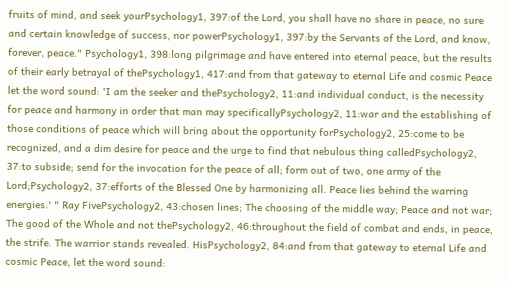fruits of mind, and seek yourPsychology1, 397:of the Lord, you shall have no share in peace, no sure and certain knowledge of success, nor powerPsychology1, 397:by the Servants of the Lord, and know, forever, peace." Psychology1, 398:long pilgrimage and have entered into eternal peace, but the results of their early betrayal of thePsychology1, 417:and from that gateway to eternal Life and cosmic Peace let the word sound: 'I am the seeker and thePsychology2, 11:and individual conduct, is the necessity for peace and harmony in order that man may specificallyPsychology2, 11:war and the establishing of those conditions of peace which will bring about the opportunity forPsychology2, 25:come to be recognized, and a dim desire for peace and the urge to find that nebulous thing calledPsychology2, 37:to subside; send for the invocation for the peace of all; form out of two, one army of the Lord;Psychology2, 37:efforts of the Blessed One by harmonizing all. Peace lies behind the warring energies.' " Ray FivePsychology2, 43:chosen lines; The choosing of the middle way; Peace and not war; The good of the Whole and not thePsychology2, 46:throughout the field of combat and ends, in peace, the strife. The warrior stands revealed. HisPsychology2, 84:and from that gateway to eternal Life and cosmic Peace, let the word sound: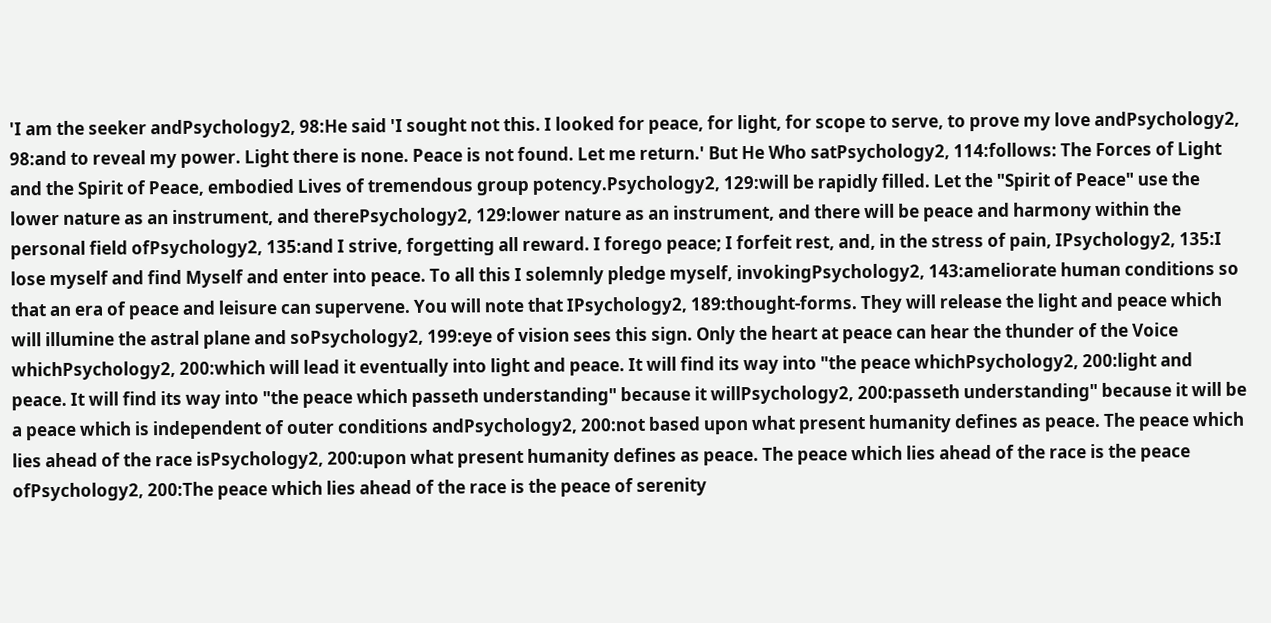'I am the seeker andPsychology2, 98:He said 'I sought not this. I looked for peace, for light, for scope to serve, to prove my love andPsychology2, 98:and to reveal my power. Light there is none. Peace is not found. Let me return.' But He Who satPsychology2, 114:follows: The Forces of Light and the Spirit of Peace, embodied Lives of tremendous group potency.Psychology2, 129:will be rapidly filled. Let the "Spirit of Peace" use the lower nature as an instrument, and therePsychology2, 129:lower nature as an instrument, and there will be peace and harmony within the personal field ofPsychology2, 135:and I strive, forgetting all reward. I forego peace; I forfeit rest, and, in the stress of pain, IPsychology2, 135:I lose myself and find Myself and enter into peace. To all this I solemnly pledge myself, invokingPsychology2, 143:ameliorate human conditions so that an era of peace and leisure can supervene. You will note that IPsychology2, 189:thought-forms. They will release the light and peace which will illumine the astral plane and soPsychology2, 199:eye of vision sees this sign. Only the heart at peace can hear the thunder of the Voice whichPsychology2, 200:which will lead it eventually into light and peace. It will find its way into "the peace whichPsychology2, 200:light and peace. It will find its way into "the peace which passeth understanding" because it willPsychology2, 200:passeth understanding" because it will be a peace which is independent of outer conditions andPsychology2, 200:not based upon what present humanity defines as peace. The peace which lies ahead of the race isPsychology2, 200:upon what present humanity defines as peace. The peace which lies ahead of the race is the peace ofPsychology2, 200:The peace which lies ahead of the race is the peace of serenity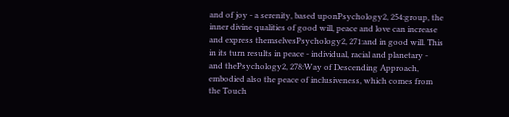and of joy - a serenity, based uponPsychology2, 254:group, the inner divine qualities of good will, peace and love can increase and express themselvesPsychology2, 271:and in good will. This in its turn results in peace - individual, racial and planetary - and thePsychology2, 278:Way of Descending Approach, embodied also the peace of inclusiveness, which comes from the Touch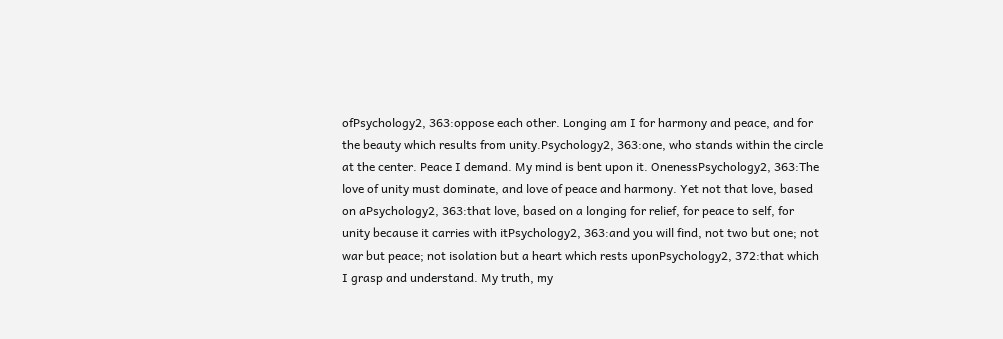ofPsychology2, 363:oppose each other. Longing am I for harmony and peace, and for the beauty which results from unity.Psychology2, 363:one, who stands within the circle at the center. Peace I demand. My mind is bent upon it. OnenessPsychology2, 363:The love of unity must dominate, and love of peace and harmony. Yet not that love, based on aPsychology2, 363:that love, based on a longing for relief, for peace to self, for unity because it carries with itPsychology2, 363:and you will find, not two but one; not war but peace; not isolation but a heart which rests uponPsychology2, 372:that which I grasp and understand. My truth, my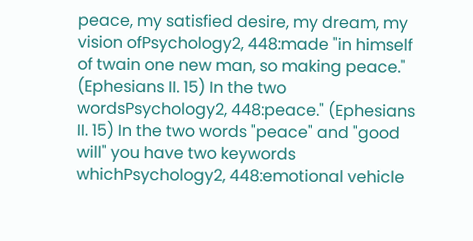peace, my satisfied desire, my dream, my vision ofPsychology2, 448:made "in himself of twain one new man, so making peace." (Ephesians II. 15) In the two wordsPsychology2, 448:peace." (Ephesians II. 15) In the two words "peace" and "good will" you have two keywords whichPsychology2, 448:emotional vehicle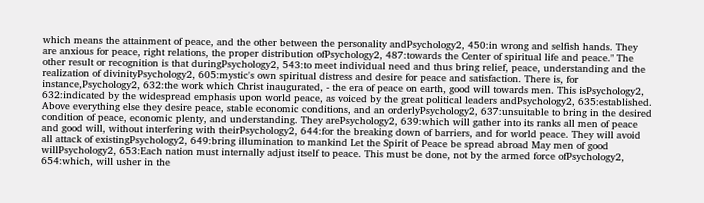which means the attainment of peace, and the other between the personality andPsychology2, 450:in wrong and selfish hands. They are anxious for peace, right relations, the proper distribution ofPsychology2, 487:towards the Center of spiritual life and peace." The other result or recognition is that duringPsychology2, 543:to meet individual need and thus bring relief, peace, understanding and the realization of divinityPsychology2, 605:mystic's own spiritual distress and desire for peace and satisfaction. There is, for instance,Psychology2, 632:the work which Christ inaugurated, - the era of peace on earth, good will towards men. This isPsychology2, 632:indicated by the widespread emphasis upon world peace, as voiced by the great political leaders andPsychology2, 635:established. Above everything else they desire peace, stable economic conditions, and an orderlyPsychology2, 637:unsuitable to bring in the desired condition of peace, economic plenty, and understanding. They arePsychology2, 639:which will gather into its ranks all men of peace and good will, without interfering with theirPsychology2, 644:for the breaking down of barriers, and for world peace. They will avoid all attack of existingPsychology2, 649:bring illumination to mankind Let the Spirit of Peace be spread abroad May men of good willPsychology2, 653:Each nation must internally adjust itself to peace. This must be done, not by the armed force ofPsychology2, 654:which, will usher in the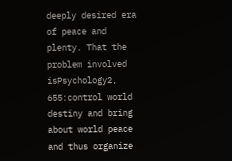deeply desired era of peace and plenty. That the problem involved isPsychology2, 655:control world destiny and bring about world peace and thus organize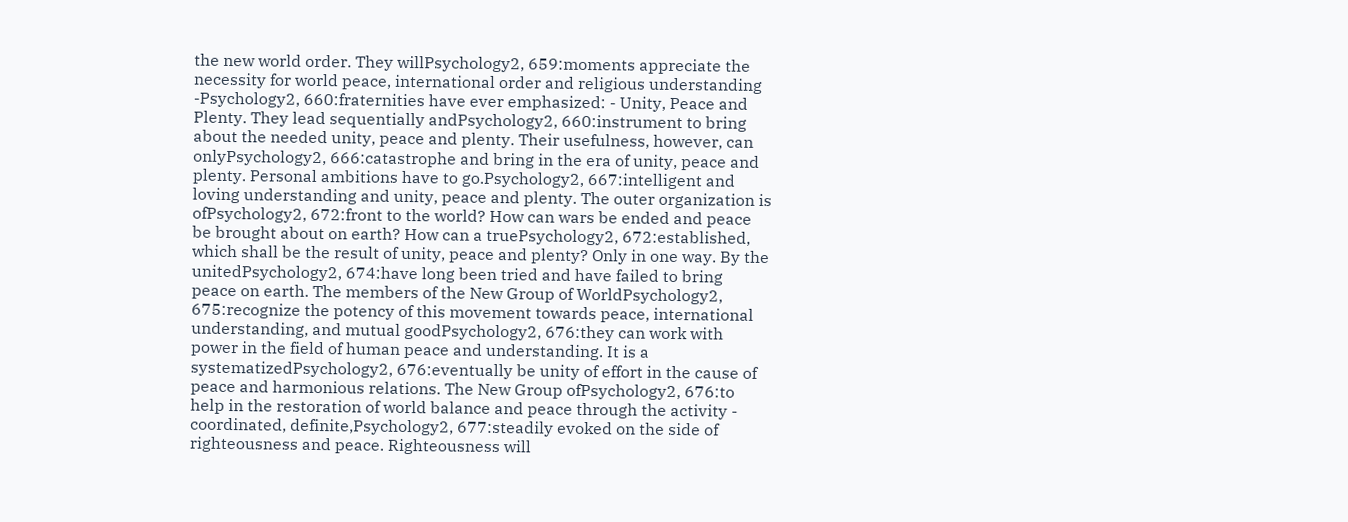the new world order. They willPsychology2, 659:moments appreciate the necessity for world peace, international order and religious understanding -Psychology2, 660:fraternities have ever emphasized: - Unity, Peace and Plenty. They lead sequentially andPsychology2, 660:instrument to bring about the needed unity, peace and plenty. Their usefulness, however, can onlyPsychology2, 666:catastrophe and bring in the era of unity, peace and plenty. Personal ambitions have to go.Psychology2, 667:intelligent and loving understanding and unity, peace and plenty. The outer organization is ofPsychology2, 672:front to the world? How can wars be ended and peace be brought about on earth? How can a truePsychology2, 672:established, which shall be the result of unity, peace and plenty? Only in one way. By the unitedPsychology2, 674:have long been tried and have failed to bring peace on earth. The members of the New Group of WorldPsychology2, 675:recognize the potency of this movement towards peace, international understanding, and mutual goodPsychology2, 676:they can work with power in the field of human peace and understanding. It is a systematizedPsychology2, 676:eventually be unity of effort in the cause of peace and harmonious relations. The New Group ofPsychology2, 676:to help in the restoration of world balance and peace through the activity - coordinated, definite,Psychology2, 677:steadily evoked on the side of righteousness and peace. Righteousness will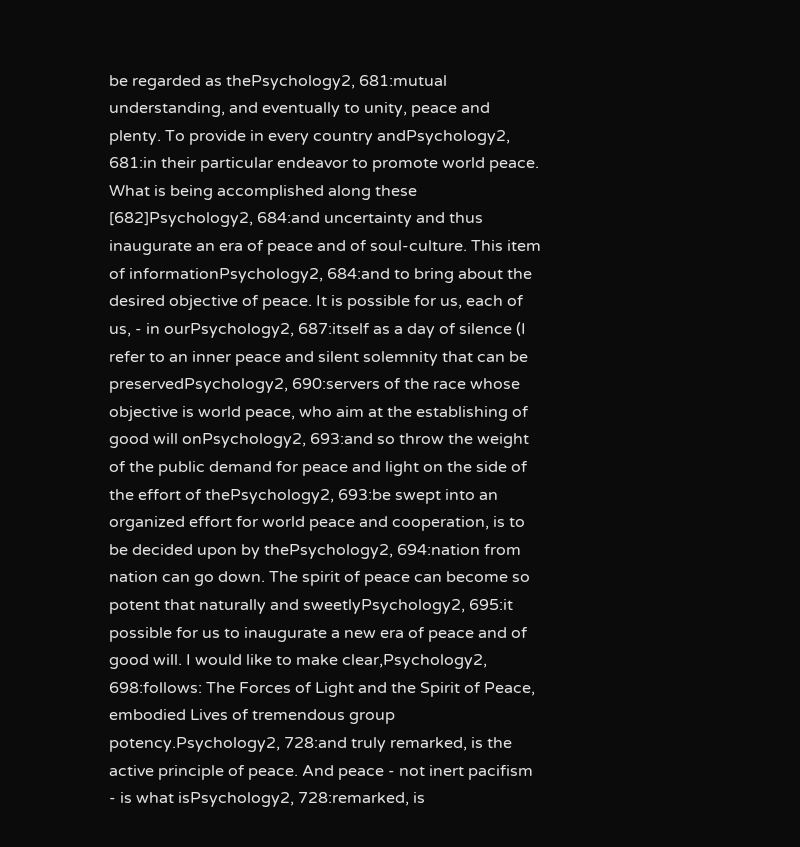be regarded as thePsychology2, 681:mutual understanding, and eventually to unity, peace and plenty. To provide in every country andPsychology2, 681:in their particular endeavor to promote world peace. What is being accomplished along these [682]Psychology2, 684:and uncertainty and thus inaugurate an era of peace and of soul-culture. This item of informationPsychology2, 684:and to bring about the desired objective of peace. It is possible for us, each of us, - in ourPsychology2, 687:itself as a day of silence (I refer to an inner peace and silent solemnity that can be preservedPsychology2, 690:servers of the race whose objective is world peace, who aim at the establishing of good will onPsychology2, 693:and so throw the weight of the public demand for peace and light on the side of the effort of thePsychology2, 693:be swept into an organized effort for world peace and cooperation, is to be decided upon by thePsychology2, 694:nation from nation can go down. The spirit of peace can become so potent that naturally and sweetlyPsychology2, 695:it possible for us to inaugurate a new era of peace and of good will. I would like to make clear,Psychology2, 698:follows: The Forces of Light and the Spirit of Peace, embodied Lives of tremendous group potency.Psychology2, 728:and truly remarked, is the active principle of peace. And peace - not inert pacifism - is what isPsychology2, 728:remarked, is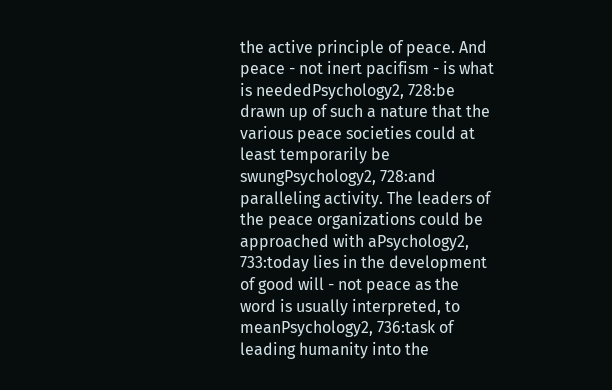the active principle of peace. And peace - not inert pacifism - is what is neededPsychology2, 728:be drawn up of such a nature that the various peace societies could at least temporarily be swungPsychology2, 728:and paralleling activity. The leaders of the peace organizations could be approached with aPsychology2, 733:today lies in the development of good will - not peace as the word is usually interpreted, to meanPsychology2, 736:task of leading humanity into the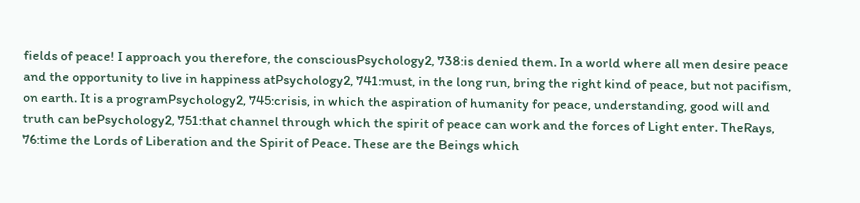fields of peace! I approach you therefore, the consciousPsychology2, 738:is denied them. In a world where all men desire peace and the opportunity to live in happiness atPsychology2, 741:must, in the long run, bring the right kind of peace, but not pacifism, on earth. It is a programPsychology2, 745:crisis, in which the aspiration of humanity for peace, understanding, good will and truth can bePsychology2, 751:that channel through which the spirit of peace can work and the forces of Light enter. TheRays, 76:time the Lords of Liberation and the Spirit of Peace. These are the Beings which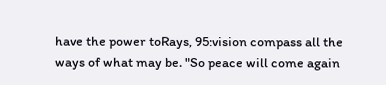have the power toRays, 95:vision compass all the ways of what may be. "So peace will come again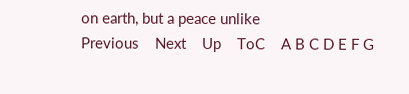on earth, but a peace unlike
Previous    Next    Up    ToC    A B C D E F G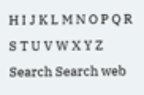H I J K L M N O P Q R S T U V W X Y Z
Search Search web